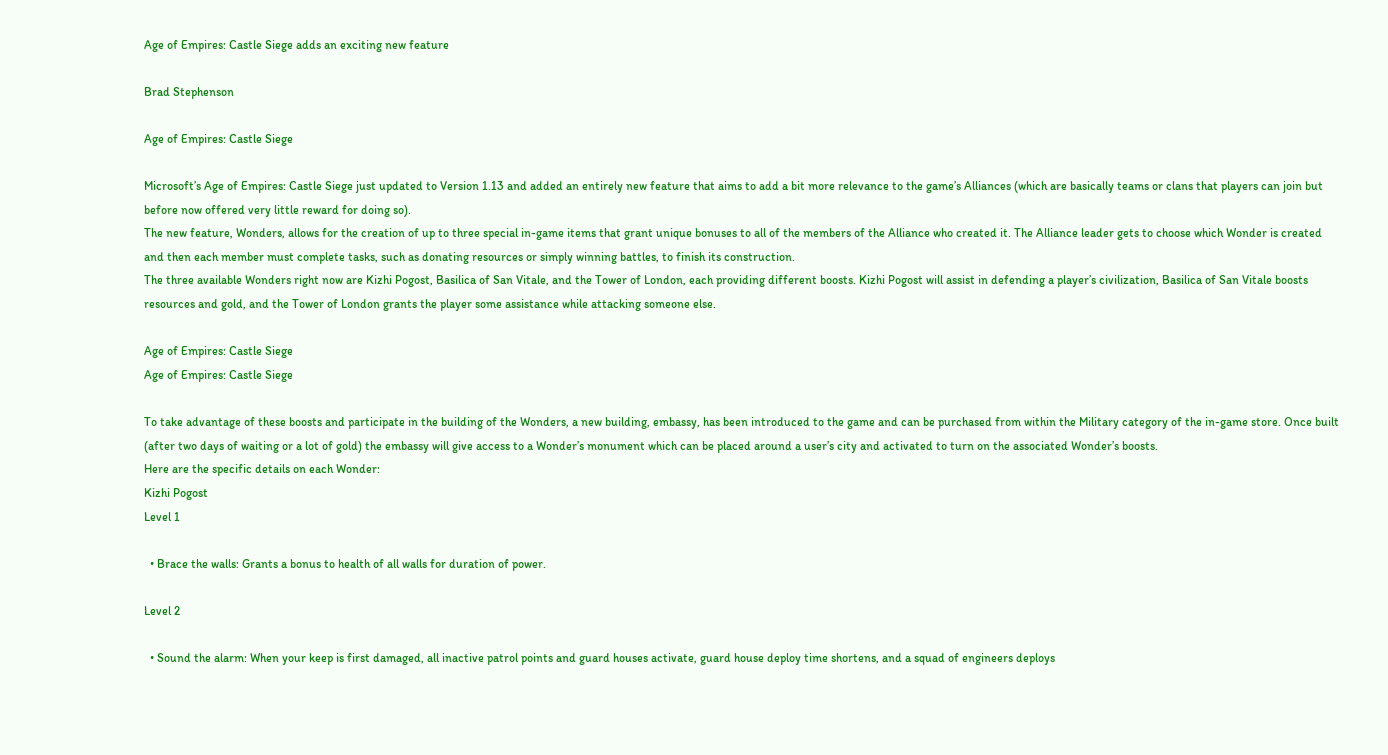Age of Empires: Castle Siege adds an exciting new feature

Brad Stephenson

Age of Empires: Castle Siege

Microsoft’s Age of Empires: Castle Siege just updated to Version 1.13 and added an entirely new feature that aims to add a bit more relevance to the game’s Alliances (which are basically teams or clans that players can join but before now offered very little reward for doing so).
The new feature, Wonders, allows for the creation of up to three special in-game items that grant unique bonuses to all of the members of the Alliance who created it. The Alliance leader gets to choose which Wonder is created and then each member must complete tasks, such as donating resources or simply winning battles, to finish its construction.
The three available Wonders right now are Kizhi Pogost, Basilica of San Vitale, and the Tower of London, each providing different boosts. Kizhi Pogost will assist in defending a player’s civilization, Basilica of San Vitale boosts resources and gold, and the Tower of London grants the player some assistance while attacking someone else.

Age of Empires: Castle Siege
Age of Empires: Castle Siege

To take advantage of these boosts and participate in the building of the Wonders, a new building, embassy, has been introduced to the game and can be purchased from within the Military category of the in-game store. Once built (after two days of waiting or a lot of gold) the embassy will give access to a Wonder’s monument which can be placed around a user’s city and activated to turn on the associated Wonder’s boosts.
Here are the specific details on each Wonder:
Kizhi Pogost
Level 1

  • Brace the walls: Grants a bonus to health of all walls for duration of power.

Level 2

  • Sound the alarm: When your keep is first damaged, all inactive patrol points and guard houses activate, guard house deploy time shortens, and a squad of engineers deploys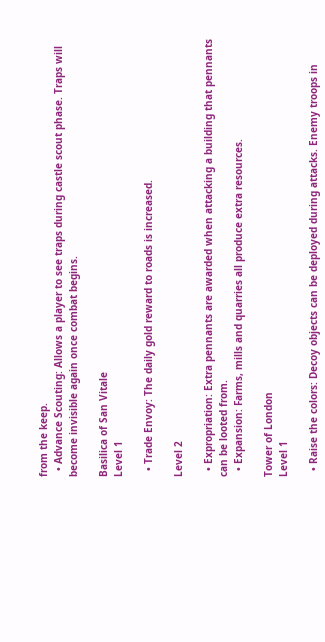from the keep.
  • Advance Scouting: Allows a player to see traps during castle scout phase. Traps will become invisible again once combat begins.

Basilica of San Vitale
Level 1

  • Trade Envoy: The daily gold reward to roads is increased.

Level 2

  • Expropriation: Extra pennants are awarded when attacking a building that pennants can be looted from.
  • Expansion: Farms, mills and quarries all produce extra resources.

Tower of London
Level 1

  • Raise the colors: Decoy objects can be deployed during attacks. Enemy troops in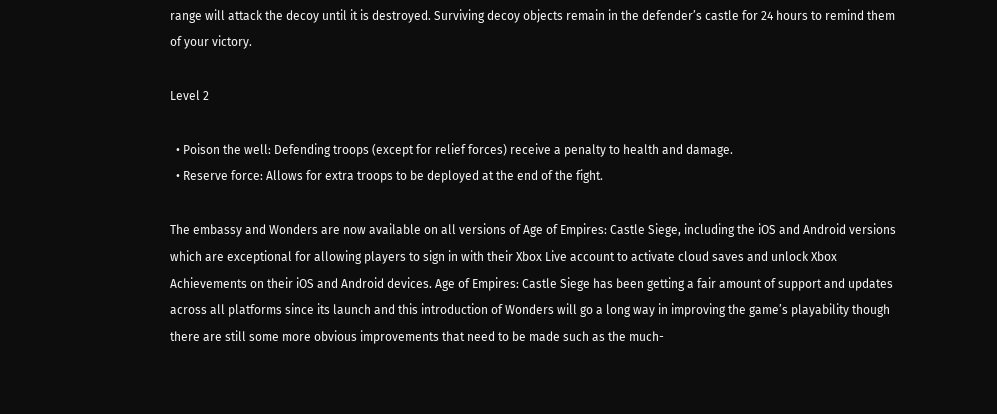range will attack the decoy until it is destroyed. Surviving decoy objects remain in the defender’s castle for 24 hours to remind them of your victory.

Level 2

  • Poison the well: Defending troops (except for relief forces) receive a penalty to health and damage.
  • Reserve force: Allows for extra troops to be deployed at the end of the fight.

The embassy and Wonders are now available on all versions of Age of Empires: Castle Siege, including the iOS and Android versions which are exceptional for allowing players to sign in with their Xbox Live account to activate cloud saves and unlock Xbox Achievements on their iOS and Android devices. Age of Empires: Castle Siege has been getting a fair amount of support and updates across all platforms since its launch and this introduction of Wonders will go a long way in improving the game’s playability though there are still some more obvious improvements that need to be made such as the much-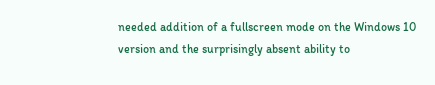needed addition of a fullscreen mode on the Windows 10 version and the surprisingly absent ability to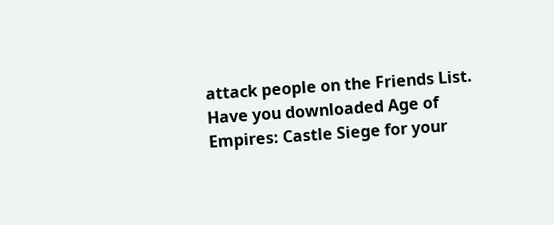attack people on the Friends List.
Have you downloaded Age of Empires: Castle Siege for your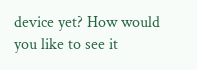device yet? How would you like to see it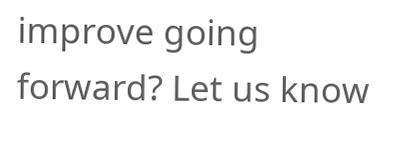improve going forward? Let us know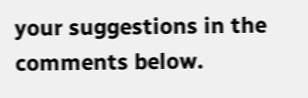your suggestions in the comments below.